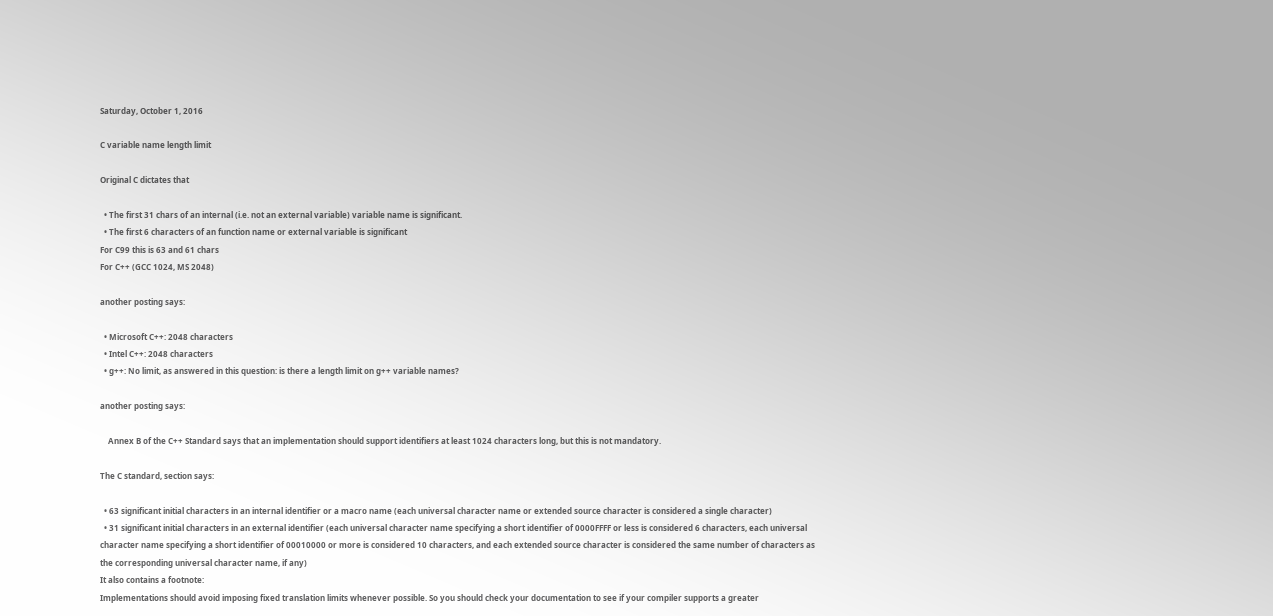Saturday, October 1, 2016

C variable name length limit

Original C dictates that

  • The first 31 chars of an internal (i.e. not an external variable) variable name is significant.
  • The first 6 characters of an function name or external variable is significant
For C99 this is 63 and 61 chars
For C++ (GCC 1024, MS 2048)

another posting says:

  • Microsoft C++: 2048 characters
  • Intel C++: 2048 characters
  • g++: No limit, as answered in this question: is there a length limit on g++ variable names?

another posting says:

    Annex B of the C++ Standard says that an implementation should support identifiers at least 1024 characters long, but this is not mandatory.

The C standard, section says:

  • 63 significant initial characters in an internal identifier or a macro name (each universal character name or extended source character is considered a single character)
  • 31 significant initial characters in an external identifier (each universal character name specifying a short identifier of 0000FFFF or less is considered 6 characters, each universal character name specifying a short identifier of 00010000 or more is considered 10 characters, and each extended source character is considered the same number of characters as the corresponding universal character name, if any)
It also contains a footnote:
Implementations should avoid imposing fixed translation limits whenever possible. So you should check your documentation to see if your compiler supports a greater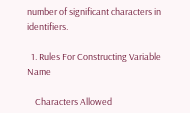number of significant characters in identifiers.

  1. Rules For Constructing Variable Name

    Characters Allowed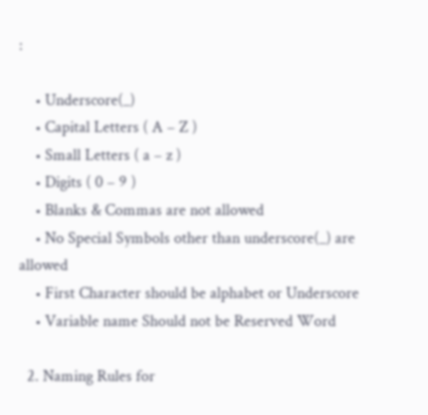:

    • Underscore(_)
    • Capital Letters ( A – Z )
    • Small Letters ( a – z )
    • Digits ( 0 – 9 )
    • Blanks & Commas are not allowed
    • No Special Symbols other than underscore(_) are allowed
    • First Character should be alphabet or Underscore
    • Variable name Should not be Reserved Word

  2. Naming Rules for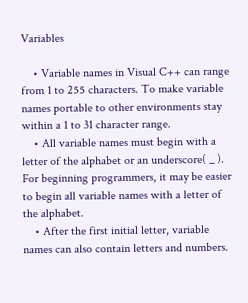Variables

    • Variable names in Visual C++ can range from 1 to 255 characters. To make variable names portable to other environments stay within a 1 to 31 character range.
    • All variable names must begin with a letter of the alphabet or an underscore( _ ). For beginning programmers, it may be easier to begin all variable names with a letter of the alphabet.
    • After the first initial letter, variable names can also contain letters and numbers.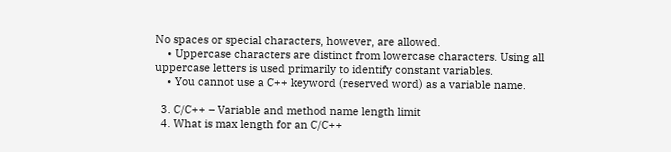No spaces or special characters, however, are allowed.
    • Uppercase characters are distinct from lowercase characters. Using all uppercase letters is used primarily to identify constant variables.
    • You cannot use a C++ keyword (reserved word) as a variable name.

  3. C/C++ – Variable and method name length limit
  4. What is max length for an C/C++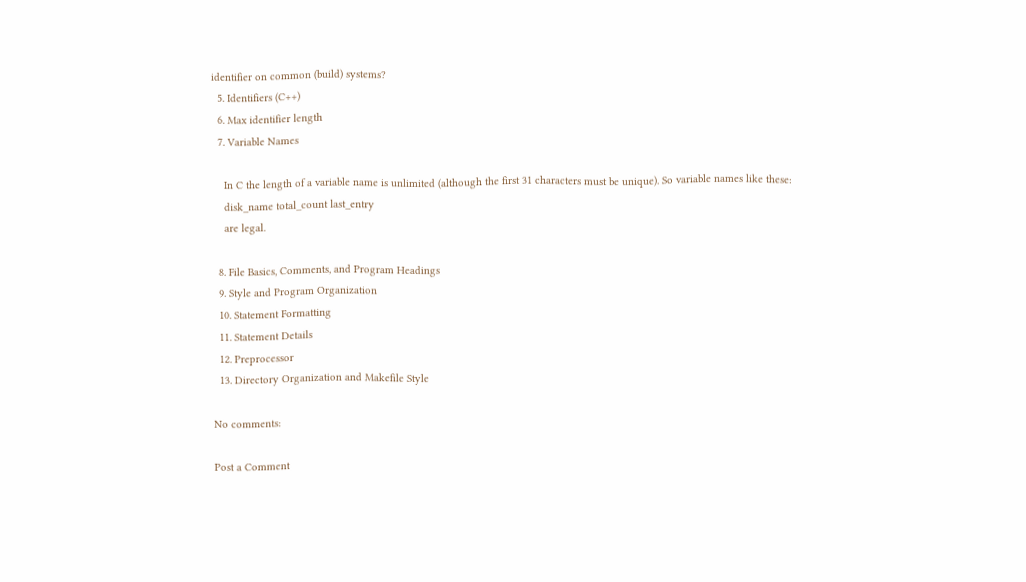identifier on common (build) systems?
  5. Identifiers (C++)
  6. Max identifier length
  7. Variable Names

    In C the length of a variable name is unlimited (although the first 31 characters must be unique). So variable names like these:
    disk_name total_count last_entry
    are legal.

  8. File Basics, Comments, and Program Headings
  9. Style and Program Organization
  10. Statement Formatting
  11. Statement Details
  12. Preprocessor
  13. Directory Organization and Makefile Style

No comments:

Post a Comment